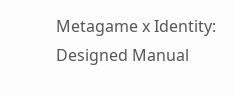Metagame x Identity: Designed Manual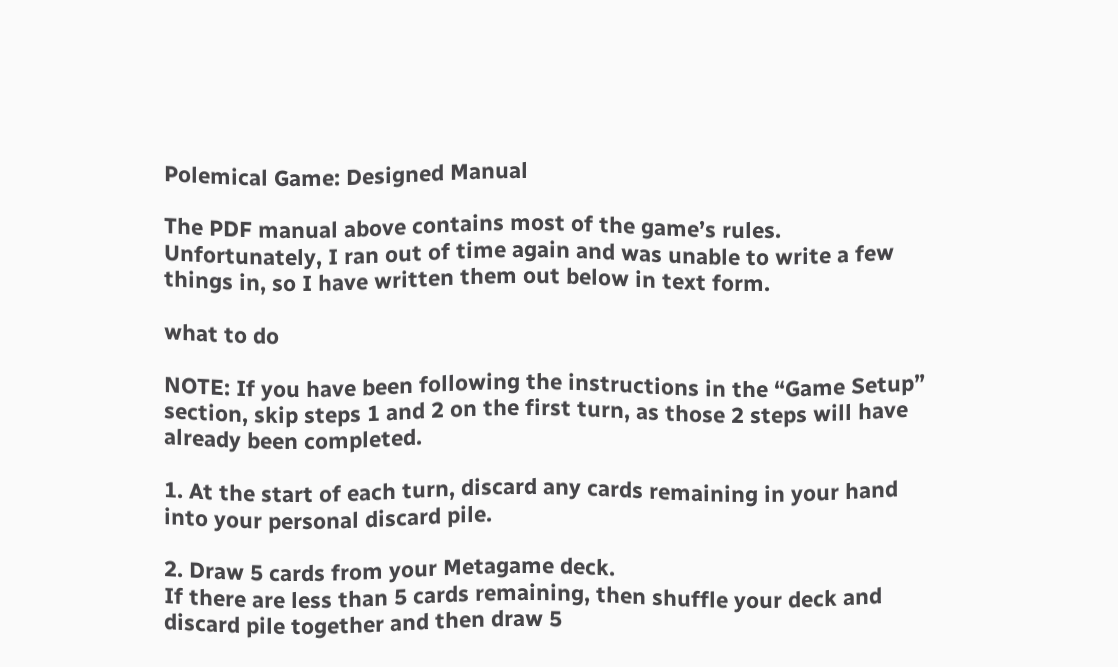Polemical Game: Designed Manual

The PDF manual above contains most of the game’s rules. Unfortunately, I ran out of time again and was unable to write a few things in, so I have written them out below in text form.

what to do

NOTE: If you have been following the instructions in the “Game Setup” section, skip steps 1 and 2 on the first turn, as those 2 steps will have already been completed.

1. At the start of each turn, discard any cards remaining in your hand into your personal discard pile.

2. Draw 5 cards from your Metagame deck.
If there are less than 5 cards remaining, then shuffle your deck and discard pile together and then draw 5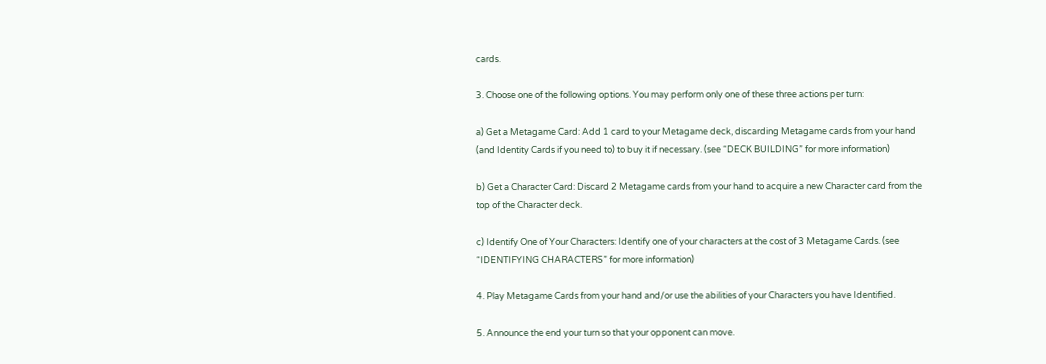cards.

3. Choose one of the following options. You may perform only one of these three actions per turn:

a) Get a Metagame Card: Add 1 card to your Metagame deck, discarding Metagame cards from your hand (and Identity Cards if you need to) to buy it if necessary. (see “DECK BUILDING” for more information)

b) Get a Character Card: Discard 2 Metagame cards from your hand to acquire a new Character card from the top of the Character deck.

c) Identify One of Your Characters: Identify one of your characters at the cost of 3 Metagame Cards. (see “IDENTIFYING CHARACTERS” for more information)

4. Play Metagame Cards from your hand and/or use the abilities of your Characters you have Identified.

5. Announce the end your turn so that your opponent can move.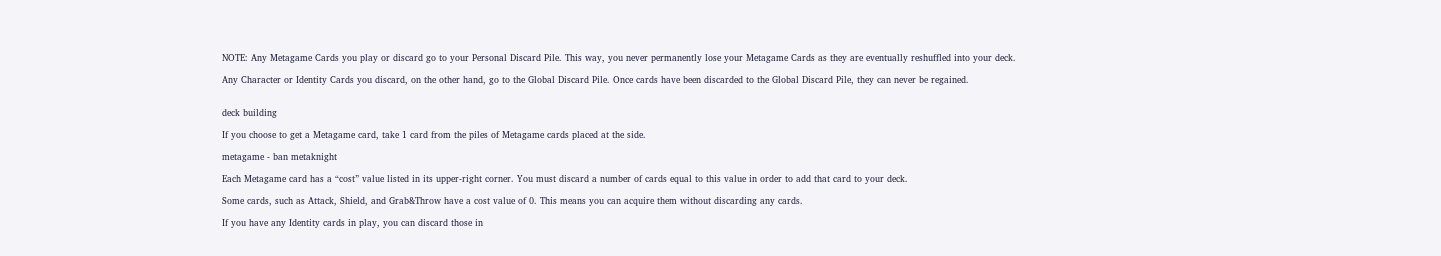NOTE: Any Metagame Cards you play or discard go to your Personal Discard Pile. This way, you never permanently lose your Metagame Cards as they are eventually reshuffled into your deck.

Any Character or Identity Cards you discard, on the other hand, go to the Global Discard Pile. Once cards have been discarded to the Global Discard Pile, they can never be regained.


deck building

If you choose to get a Metagame card, take 1 card from the piles of Metagame cards placed at the side.

metagame - ban metaknight

Each Metagame card has a “cost” value listed in its upper-right corner. You must discard a number of cards equal to this value in order to add that card to your deck.

Some cards, such as Attack, Shield, and Grab&Throw have a cost value of 0. This means you can acquire them without discarding any cards.

If you have any Identity cards in play, you can discard those in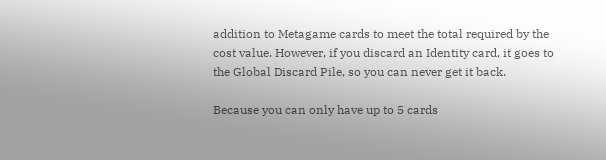addition to Metagame cards to meet the total required by the cost value. However, if you discard an Identity card, it goes to the Global Discard Pile, so you can never get it back.

Because you can only have up to 5 cards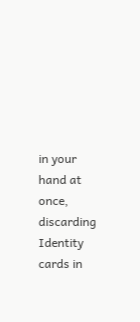in your hand at once, discarding Identity cards in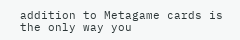addition to Metagame cards is the only way you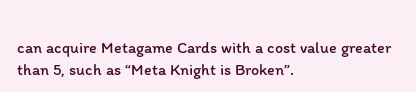can acquire Metagame Cards with a cost value greater than 5, such as “Meta Knight is Broken”.